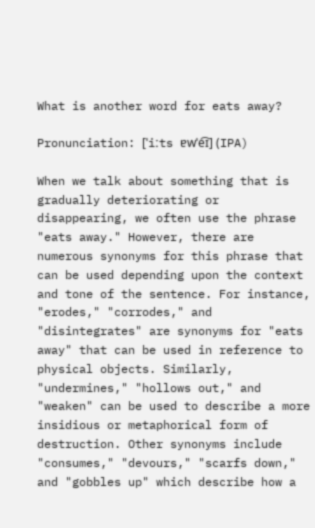What is another word for eats away?

Pronunciation: [ˈiːts ɐwˈe͡ɪ] (IPA)

When we talk about something that is gradually deteriorating or disappearing, we often use the phrase "eats away." However, there are numerous synonyms for this phrase that can be used depending upon the context and tone of the sentence. For instance, "erodes," "corrodes," and "disintegrates" are synonyms for "eats away" that can be used in reference to physical objects. Similarly, "undermines," "hollows out," and "weaken" can be used to describe a more insidious or metaphorical form of destruction. Other synonyms include "consumes," "devours," "scarfs down," and "gobbles up" which describe how a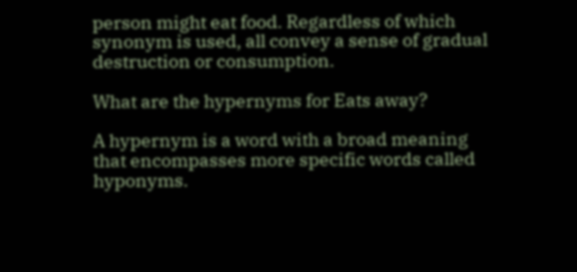person might eat food. Regardless of which synonym is used, all convey a sense of gradual destruction or consumption.

What are the hypernyms for Eats away?

A hypernym is a word with a broad meaning that encompasses more specific words called hyponyms.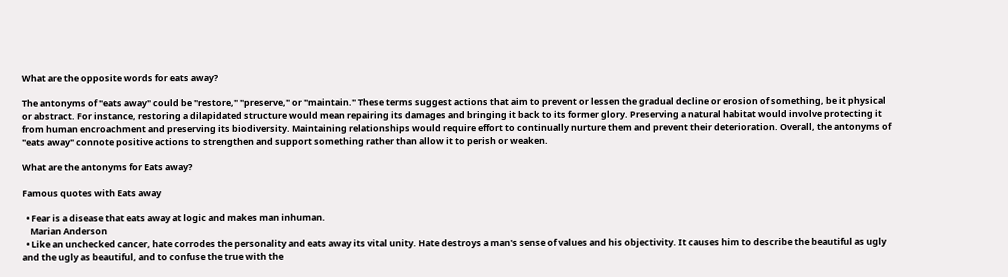What are the opposite words for eats away?

The antonyms of "eats away" could be "restore," "preserve," or "maintain." These terms suggest actions that aim to prevent or lessen the gradual decline or erosion of something, be it physical or abstract. For instance, restoring a dilapidated structure would mean repairing its damages and bringing it back to its former glory. Preserving a natural habitat would involve protecting it from human encroachment and preserving its biodiversity. Maintaining relationships would require effort to continually nurture them and prevent their deterioration. Overall, the antonyms of "eats away" connote positive actions to strengthen and support something rather than allow it to perish or weaken.

What are the antonyms for Eats away?

Famous quotes with Eats away

  • Fear is a disease that eats away at logic and makes man inhuman.
    Marian Anderson
  • Like an unchecked cancer, hate corrodes the personality and eats away its vital unity. Hate destroys a man's sense of values and his objectivity. It causes him to describe the beautiful as ugly and the ugly as beautiful, and to confuse the true with the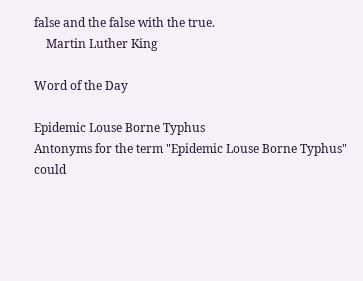false and the false with the true.
    Martin Luther King

Word of the Day

Epidemic Louse Borne Typhus
Antonyms for the term "Epidemic Louse Borne Typhus" could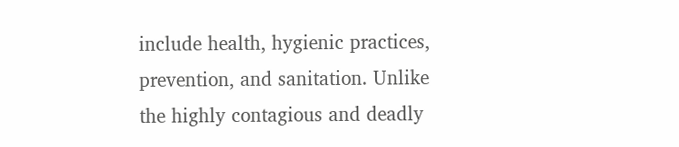include health, hygienic practices, prevention, and sanitation. Unlike the highly contagious and deadly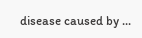disease caused by ...